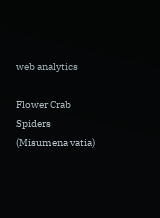web analytics

Flower Crab Spiders (Misumena vatia)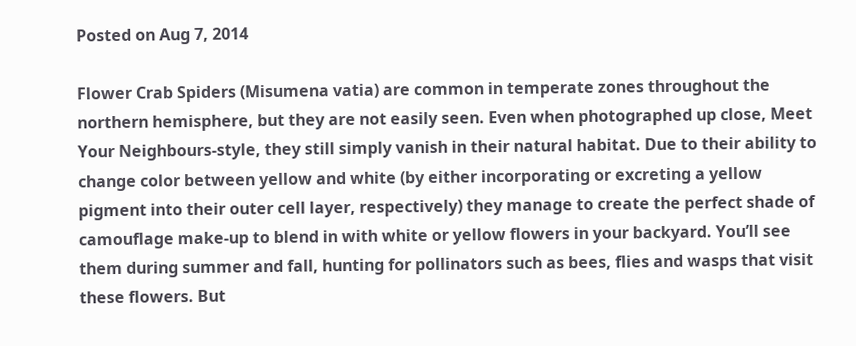Posted on Aug 7, 2014

Flower Crab Spiders (Misumena vatia) are common in temperate zones throughout the northern hemisphere, but they are not easily seen. Even when photographed up close, Meet Your Neighbours-style, they still simply vanish in their natural habitat. Due to their ability to change color between yellow and white (by either incorporating or excreting a yellow pigment into their outer cell layer, respectively) they manage to create the perfect shade of camouflage make-up to blend in with white or yellow flowers in your backyard. You’ll see them during summer and fall, hunting for pollinators such as bees, flies and wasps that visit these flowers. But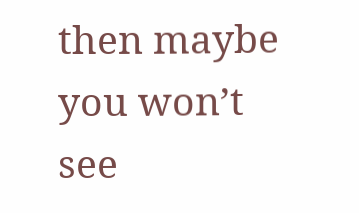then maybe you won’t see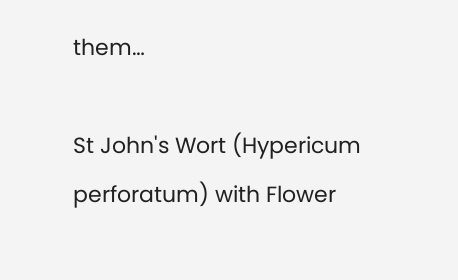them…

St John's Wort (Hypericum perforatum) with Flower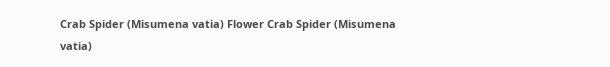Crab Spider (Misumena vatia) Flower Crab Spider (Misumena vatia)